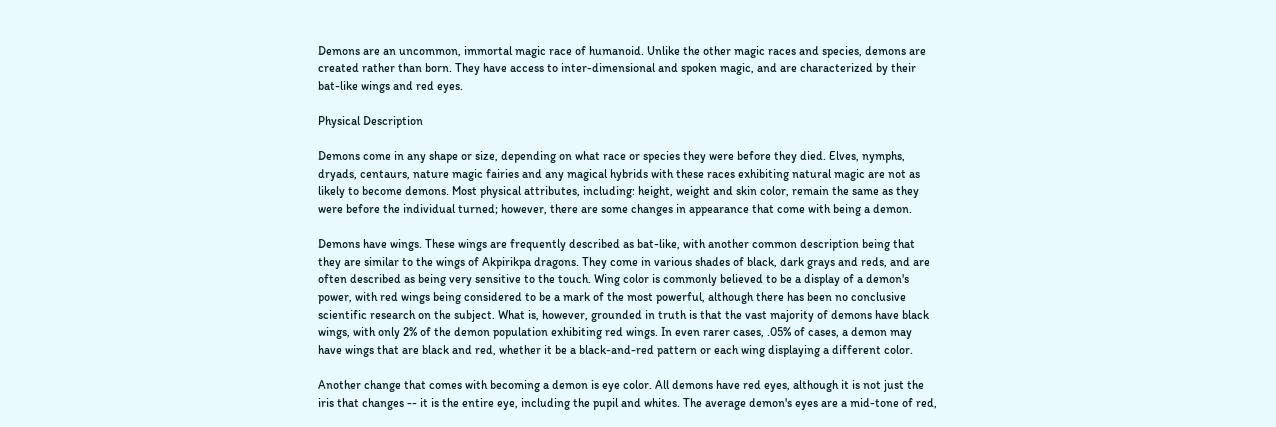Demons are an uncommon, immortal magic race of humanoid. Unlike the other magic races and species, demons are created rather than born. They have access to inter-dimensional and spoken magic, and are characterized by their bat-like wings and red eyes.

Physical Description

Demons come in any shape or size, depending on what race or species they were before they died. Elves, nymphs, dryads, centaurs, nature magic fairies and any magical hybrids with these races exhibiting natural magic are not as likely to become demons. Most physical attributes, including: height, weight and skin color, remain the same as they were before the individual turned; however, there are some changes in appearance that come with being a demon.

Demons have wings. These wings are frequently described as bat-like, with another common description being that they are similar to the wings of Akpirikpa dragons. They come in various shades of black, dark grays and reds, and are often described as being very sensitive to the touch. Wing color is commonly believed to be a display of a demon's power, with red wings being considered to be a mark of the most powerful, although there has been no conclusive scientific research on the subject. What is, however, grounded in truth is that the vast majority of demons have black wings, with only 2% of the demon population exhibiting red wings. In even rarer cases, .05% of cases, a demon may have wings that are black and red, whether it be a black-and-red pattern or each wing displaying a different color.

Another change that comes with becoming a demon is eye color. All demons have red eyes, although it is not just the iris that changes -- it is the entire eye, including the pupil and whites. The average demon's eyes are a mid-tone of red,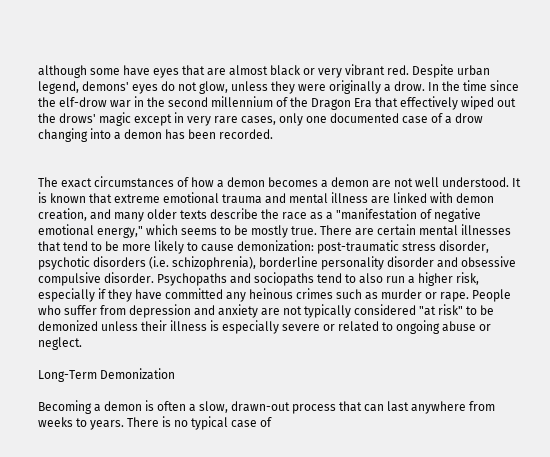although some have eyes that are almost black or very vibrant red. Despite urban legend, demons' eyes do not glow, unless they were originally a drow. In the time since the elf-drow war in the second millennium of the Dragon Era that effectively wiped out the drows' magic except in very rare cases, only one documented case of a drow changing into a demon has been recorded.


The exact circumstances of how a demon becomes a demon are not well understood. It is known that extreme emotional trauma and mental illness are linked with demon creation, and many older texts describe the race as a "manifestation of negative emotional energy," which seems to be mostly true. There are certain mental illnesses that tend to be more likely to cause demonization: post-traumatic stress disorder, psychotic disorders (i.e. schizophrenia), borderline personality disorder and obsessive compulsive disorder. Psychopaths and sociopaths tend to also run a higher risk, especially if they have committed any heinous crimes such as murder or rape. People who suffer from depression and anxiety are not typically considered "at risk" to be demonized unless their illness is especially severe or related to ongoing abuse or neglect.

Long-Term Demonization

Becoming a demon is often a slow, drawn-out process that can last anywhere from weeks to years. There is no typical case of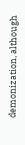demonization, although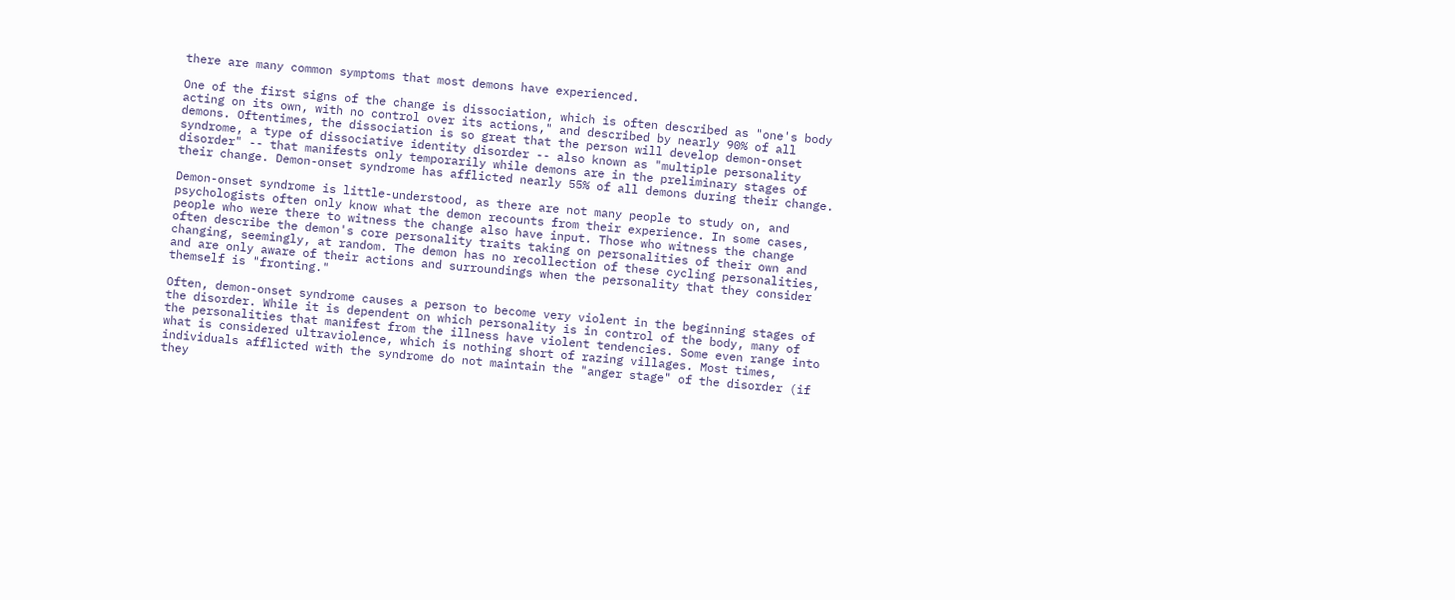there are many common symptoms that most demons have experienced.

One of the first signs of the change is dissociation, which is often described as "one's body acting on its own, with no control over its actions," and described by nearly 90% of all demons. Oftentimes, the dissociation is so great that the person will develop demon-onset syndrome, a type of dissociative identity disorder -- also known as "multiple personality disorder" -- that manifests only temporarily while demons are in the preliminary stages of their change. Demon-onset syndrome has afflicted nearly 55% of all demons during their change.

Demon-onset syndrome is little-understood, as there are not many people to study on, and psychologists often only know what the demon recounts from their experience. In some cases, people who were there to witness the change also have input. Those who witness the change often describe the demon's core personality traits taking on personalities of their own and changing, seemingly, at random. The demon has no recollection of these cycling personalities, and are only aware of their actions and surroundings when the personality that they consider themself is "fronting."

Often, demon-onset syndrome causes a person to become very violent in the beginning stages of the disorder. While it is dependent on which personality is in control of the body, many of the personalities that manifest from the illness have violent tendencies. Some even range into what is considered ultraviolence, which is nothing short of razing villages. Most times, individuals afflicted with the syndrome do not maintain the "anger stage" of the disorder (if they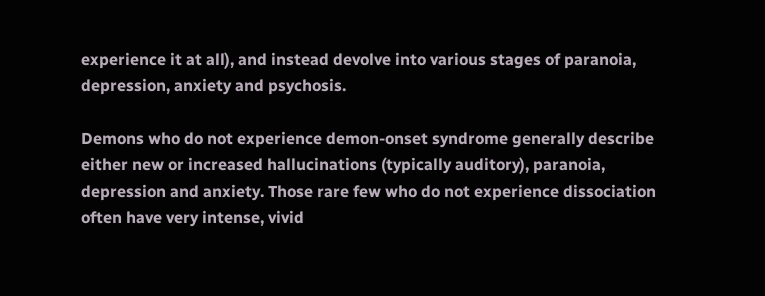experience it at all), and instead devolve into various stages of paranoia, depression, anxiety and psychosis.

Demons who do not experience demon-onset syndrome generally describe either new or increased hallucinations (typically auditory), paranoia, depression and anxiety. Those rare few who do not experience dissociation often have very intense, vivid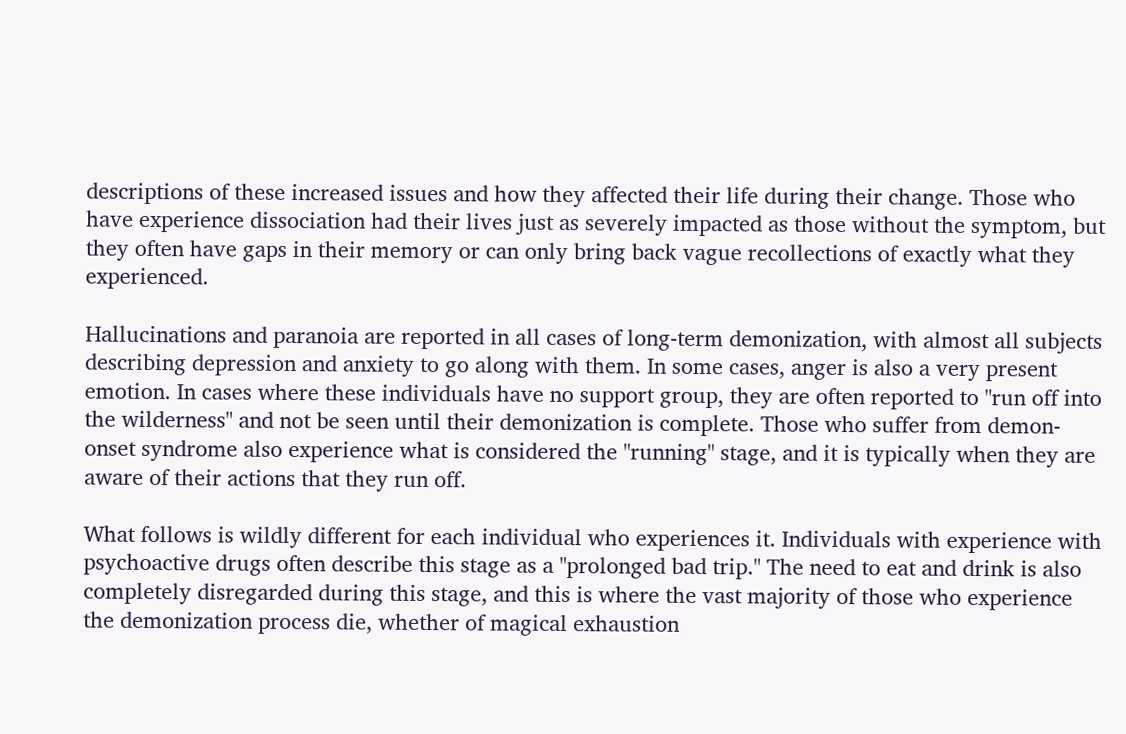descriptions of these increased issues and how they affected their life during their change. Those who have experience dissociation had their lives just as severely impacted as those without the symptom, but they often have gaps in their memory or can only bring back vague recollections of exactly what they experienced.

Hallucinations and paranoia are reported in all cases of long-term demonization, with almost all subjects describing depression and anxiety to go along with them. In some cases, anger is also a very present emotion. In cases where these individuals have no support group, they are often reported to "run off into the wilderness" and not be seen until their demonization is complete. Those who suffer from demon-onset syndrome also experience what is considered the "running" stage, and it is typically when they are aware of their actions that they run off.

What follows is wildly different for each individual who experiences it. Individuals with experience with psychoactive drugs often describe this stage as a "prolonged bad trip." The need to eat and drink is also completely disregarded during this stage, and this is where the vast majority of those who experience the demonization process die, whether of magical exhaustion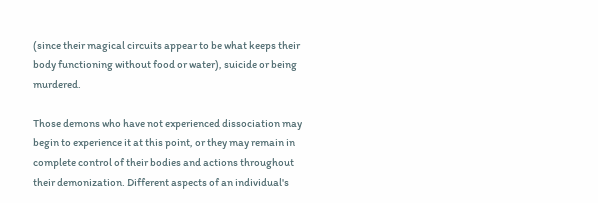(since their magical circuits appear to be what keeps their body functioning without food or water), suicide or being murdered.

Those demons who have not experienced dissociation may begin to experience it at this point, or they may remain in complete control of their bodies and actions throughout their demonization. Different aspects of an individual's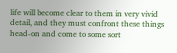life will become clear to them in very vivid detail, and they must confront these things head-on and come to some sort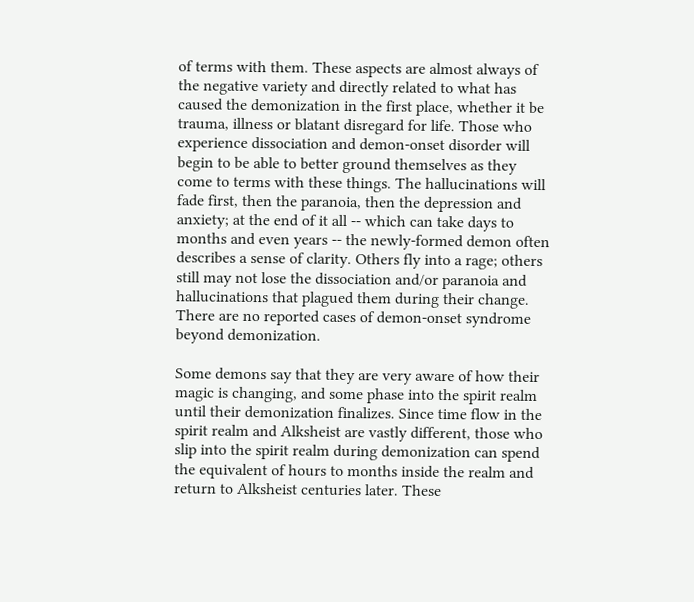of terms with them. These aspects are almost always of the negative variety and directly related to what has caused the demonization in the first place, whether it be trauma, illness or blatant disregard for life. Those who experience dissociation and demon-onset disorder will begin to be able to better ground themselves as they come to terms with these things. The hallucinations will fade first, then the paranoia, then the depression and anxiety; at the end of it all -- which can take days to months and even years -- the newly-formed demon often describes a sense of clarity. Others fly into a rage; others still may not lose the dissociation and/or paranoia and hallucinations that plagued them during their change. There are no reported cases of demon-onset syndrome beyond demonization.

Some demons say that they are very aware of how their magic is changing, and some phase into the spirit realm until their demonization finalizes. Since time flow in the spirit realm and Alksheist are vastly different, those who slip into the spirit realm during demonization can spend the equivalent of hours to months inside the realm and return to Alksheist centuries later. These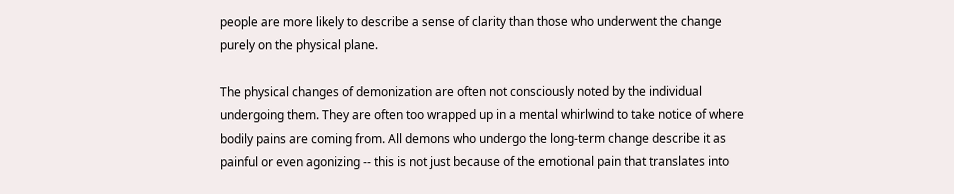people are more likely to describe a sense of clarity than those who underwent the change purely on the physical plane.

The physical changes of demonization are often not consciously noted by the individual undergoing them. They are often too wrapped up in a mental whirlwind to take notice of where bodily pains are coming from. All demons who undergo the long-term change describe it as painful or even agonizing -- this is not just because of the emotional pain that translates into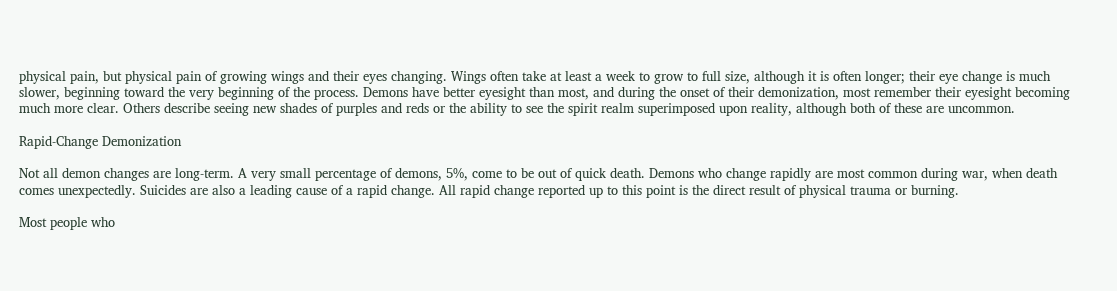physical pain, but physical pain of growing wings and their eyes changing. Wings often take at least a week to grow to full size, although it is often longer; their eye change is much slower, beginning toward the very beginning of the process. Demons have better eyesight than most, and during the onset of their demonization, most remember their eyesight becoming much more clear. Others describe seeing new shades of purples and reds or the ability to see the spirit realm superimposed upon reality, although both of these are uncommon.

Rapid-Change Demonization

Not all demon changes are long-term. A very small percentage of demons, 5%, come to be out of quick death. Demons who change rapidly are most common during war, when death comes unexpectedly. Suicides are also a leading cause of a rapid change. All rapid change reported up to this point is the direct result of physical trauma or burning.

Most people who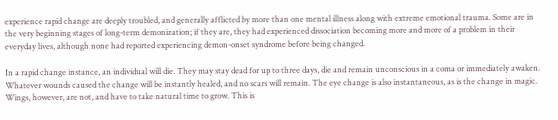experience rapid change are deeply troubled, and generally afflicted by more than one mental illness along with extreme emotional trauma. Some are in the very beginning stages of long-term demonization; if they are, they had experienced dissociation becoming more and more of a problem in their everyday lives, although none had reported experiencing demon-onset syndrome before being changed.

In a rapid change instance, an individual will die. They may stay dead for up to three days, die and remain unconscious in a coma or immediately awaken. Whatever wounds caused the change will be instantly healed, and no scars will remain. The eye change is also instantaneous, as is the change in magic. Wings, however, are not, and have to take natural time to grow. This is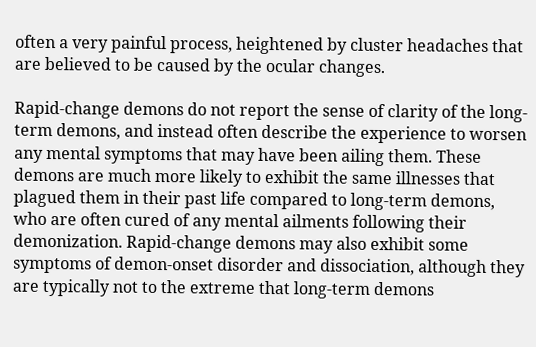often a very painful process, heightened by cluster headaches that are believed to be caused by the ocular changes.

Rapid-change demons do not report the sense of clarity of the long-term demons, and instead often describe the experience to worsen any mental symptoms that may have been ailing them. These demons are much more likely to exhibit the same illnesses that plagued them in their past life compared to long-term demons, who are often cured of any mental ailments following their demonization. Rapid-change demons may also exhibit some symptoms of demon-onset disorder and dissociation, although they are typically not to the extreme that long-term demons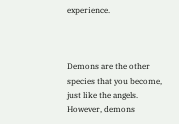experience.



Demons are the other species that you become, just like the angels. However, demons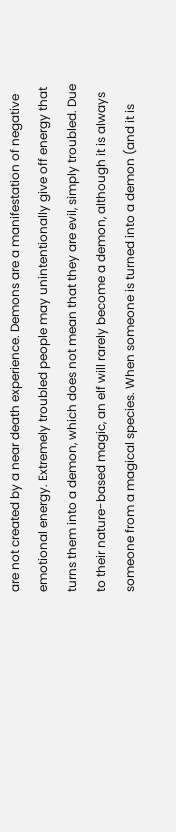are not created by a near death experience. Demons are a manifestation of negative emotional energy. Extremely troubled people may unintentionally give off energy that turns them into a demon, which does not mean that they are evil, simply troubled. Due to their nature-based magic, an elf will rarely become a demon, although it is always someone from a magical species. When someone is turned into a demon (and it is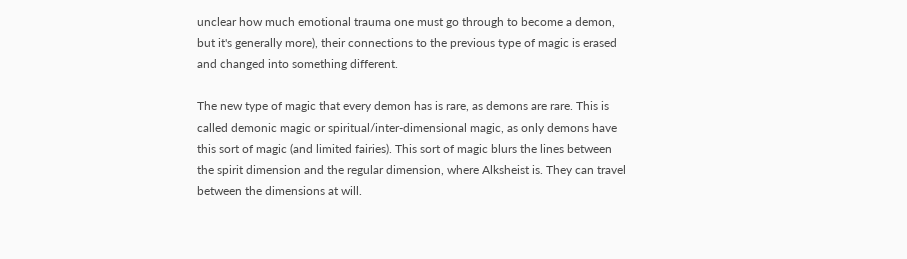unclear how much emotional trauma one must go through to become a demon, but it's generally more), their connections to the previous type of magic is erased and changed into something different.

The new type of magic that every demon has is rare, as demons are rare. This is called demonic magic or spiritual/inter-dimensional magic, as only demons have this sort of magic (and limited fairies). This sort of magic blurs the lines between the spirit dimension and the regular dimension, where Alksheist is. They can travel between the dimensions at will.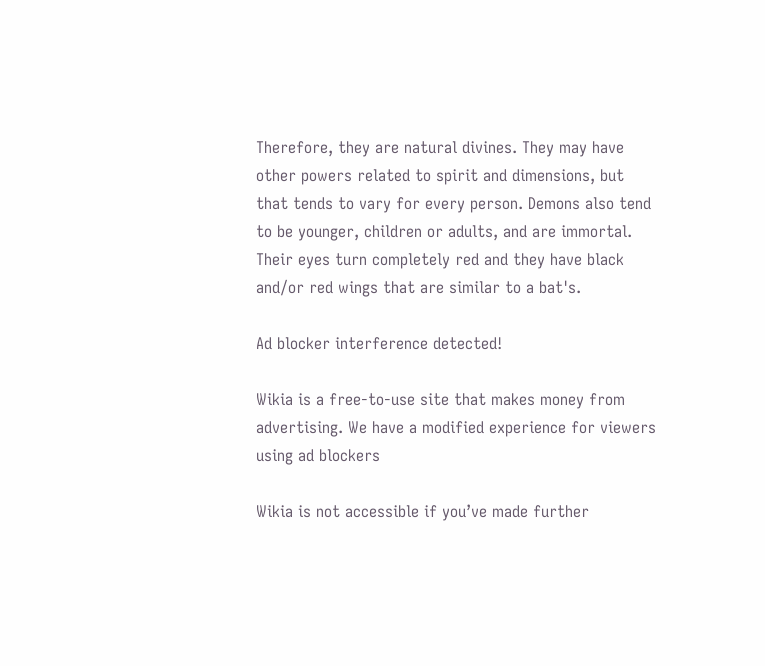Therefore, they are natural divines. They may have other powers related to spirit and dimensions, but that tends to vary for every person. Demons also tend to be younger, children or adults, and are immortal. Their eyes turn completely red and they have black and/or red wings that are similar to a bat's.

Ad blocker interference detected!

Wikia is a free-to-use site that makes money from advertising. We have a modified experience for viewers using ad blockers

Wikia is not accessible if you’ve made further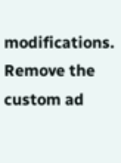modifications. Remove the custom ad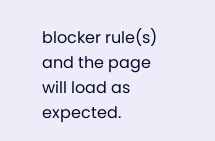blocker rule(s) and the page will load as expected.